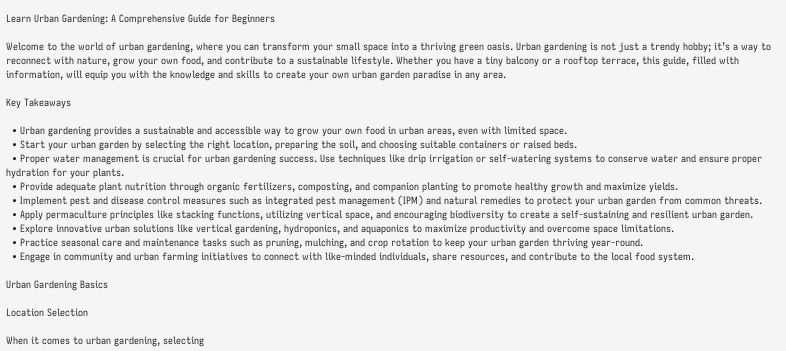Learn Urban Gardening: A Comprehensive Guide for Beginners

Welcome to the world of urban gardening, where you can transform your small space into a thriving green oasis. Urban gardening is not just a trendy hobby; it’s a way to reconnect with nature, grow your own food, and contribute to a sustainable lifestyle. Whether you have a tiny balcony or a rooftop terrace, this guide, filled with information, will equip you with the knowledge and skills to create your own urban garden paradise in any area.

Key Takeaways

  • Urban gardening provides a sustainable and accessible way to grow your own food in urban areas, even with limited space.
  • Start your urban garden by selecting the right location, preparing the soil, and choosing suitable containers or raised beds.
  • Proper water management is crucial for urban gardening success. Use techniques like drip irrigation or self-watering systems to conserve water and ensure proper hydration for your plants.
  • Provide adequate plant nutrition through organic fertilizers, composting, and companion planting to promote healthy growth and maximize yields.
  • Implement pest and disease control measures such as integrated pest management (IPM) and natural remedies to protect your urban garden from common threats.
  • Apply permaculture principles like stacking functions, utilizing vertical space, and encouraging biodiversity to create a self-sustaining and resilient urban garden.
  • Explore innovative urban solutions like vertical gardening, hydroponics, and aquaponics to maximize productivity and overcome space limitations.
  • Practice seasonal care and maintenance tasks such as pruning, mulching, and crop rotation to keep your urban garden thriving year-round.
  • Engage in community and urban farming initiatives to connect with like-minded individuals, share resources, and contribute to the local food system.

Urban Gardening Basics

Location Selection

When it comes to urban gardening, selecting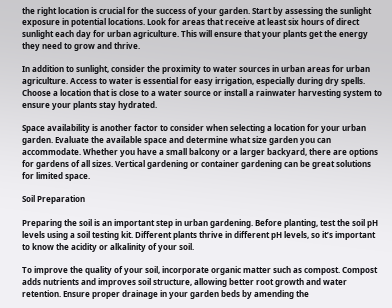the right location is crucial for the success of your garden. Start by assessing the sunlight exposure in potential locations. Look for areas that receive at least six hours of direct sunlight each day for urban agriculture. This will ensure that your plants get the energy they need to grow and thrive.

In addition to sunlight, consider the proximity to water sources in urban areas for urban agriculture. Access to water is essential for easy irrigation, especially during dry spells. Choose a location that is close to a water source or install a rainwater harvesting system to ensure your plants stay hydrated.

Space availability is another factor to consider when selecting a location for your urban garden. Evaluate the available space and determine what size garden you can accommodate. Whether you have a small balcony or a larger backyard, there are options for gardens of all sizes. Vertical gardening or container gardening can be great solutions for limited space.

Soil Preparation

Preparing the soil is an important step in urban gardening. Before planting, test the soil pH levels using a soil testing kit. Different plants thrive in different pH levels, so it’s important to know the acidity or alkalinity of your soil.

To improve the quality of your soil, incorporate organic matter such as compost. Compost adds nutrients and improves soil structure, allowing better root growth and water retention. Ensure proper drainage in your garden beds by amending the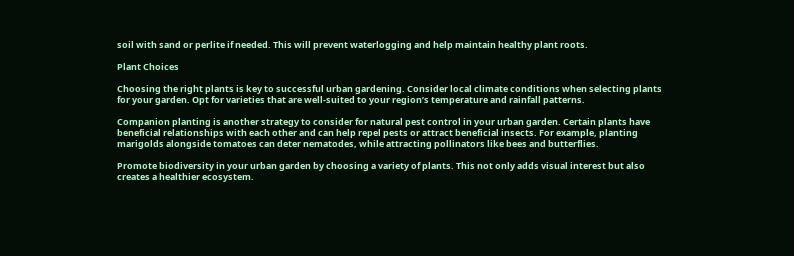soil with sand or perlite if needed. This will prevent waterlogging and help maintain healthy plant roots.

Plant Choices

Choosing the right plants is key to successful urban gardening. Consider local climate conditions when selecting plants for your garden. Opt for varieties that are well-suited to your region’s temperature and rainfall patterns.

Companion planting is another strategy to consider for natural pest control in your urban garden. Certain plants have beneficial relationships with each other and can help repel pests or attract beneficial insects. For example, planting marigolds alongside tomatoes can deter nematodes, while attracting pollinators like bees and butterflies.

Promote biodiversity in your urban garden by choosing a variety of plants. This not only adds visual interest but also creates a healthier ecosystem.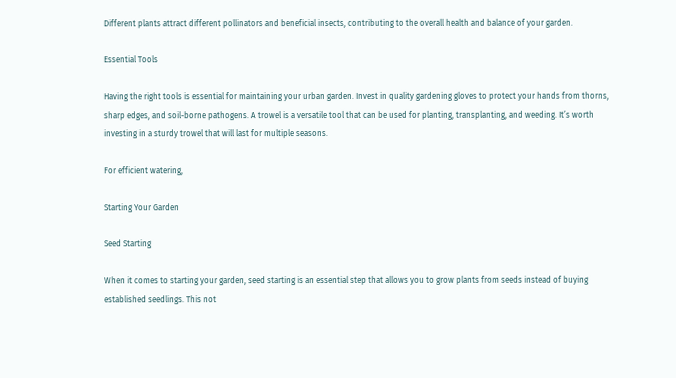Different plants attract different pollinators and beneficial insects, contributing to the overall health and balance of your garden.

Essential Tools

Having the right tools is essential for maintaining your urban garden. Invest in quality gardening gloves to protect your hands from thorns, sharp edges, and soil-borne pathogens. A trowel is a versatile tool that can be used for planting, transplanting, and weeding. It’s worth investing in a sturdy trowel that will last for multiple seasons.

For efficient watering,

Starting Your Garden

Seed Starting

When it comes to starting your garden, seed starting is an essential step that allows you to grow plants from seeds instead of buying established seedlings. This not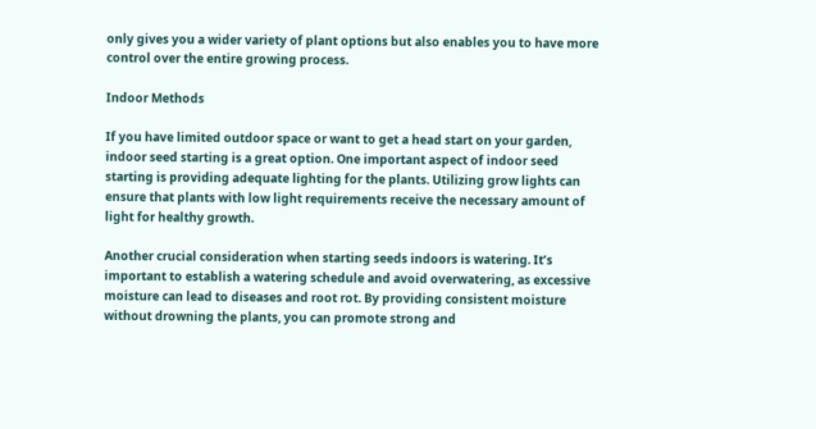only gives you a wider variety of plant options but also enables you to have more control over the entire growing process.

Indoor Methods

If you have limited outdoor space or want to get a head start on your garden, indoor seed starting is a great option. One important aspect of indoor seed starting is providing adequate lighting for the plants. Utilizing grow lights can ensure that plants with low light requirements receive the necessary amount of light for healthy growth.

Another crucial consideration when starting seeds indoors is watering. It’s important to establish a watering schedule and avoid overwatering, as excessive moisture can lead to diseases and root rot. By providing consistent moisture without drowning the plants, you can promote strong and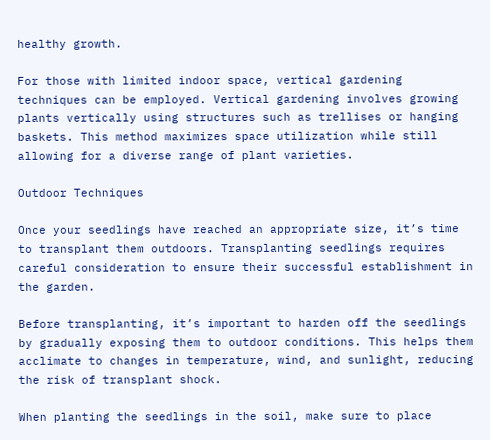healthy growth.

For those with limited indoor space, vertical gardening techniques can be employed. Vertical gardening involves growing plants vertically using structures such as trellises or hanging baskets. This method maximizes space utilization while still allowing for a diverse range of plant varieties.

Outdoor Techniques

Once your seedlings have reached an appropriate size, it’s time to transplant them outdoors. Transplanting seedlings requires careful consideration to ensure their successful establishment in the garden.

Before transplanting, it’s important to harden off the seedlings by gradually exposing them to outdoor conditions. This helps them acclimate to changes in temperature, wind, and sunlight, reducing the risk of transplant shock.

When planting the seedlings in the soil, make sure to place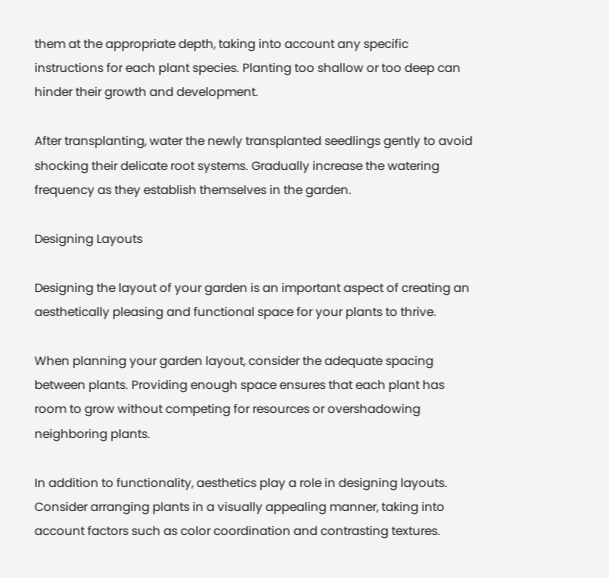them at the appropriate depth, taking into account any specific instructions for each plant species. Planting too shallow or too deep can hinder their growth and development.

After transplanting, water the newly transplanted seedlings gently to avoid shocking their delicate root systems. Gradually increase the watering frequency as they establish themselves in the garden.

Designing Layouts

Designing the layout of your garden is an important aspect of creating an aesthetically pleasing and functional space for your plants to thrive.

When planning your garden layout, consider the adequate spacing between plants. Providing enough space ensures that each plant has room to grow without competing for resources or overshadowing neighboring plants.

In addition to functionality, aesthetics play a role in designing layouts. Consider arranging plants in a visually appealing manner, taking into account factors such as color coordination and contrasting textures.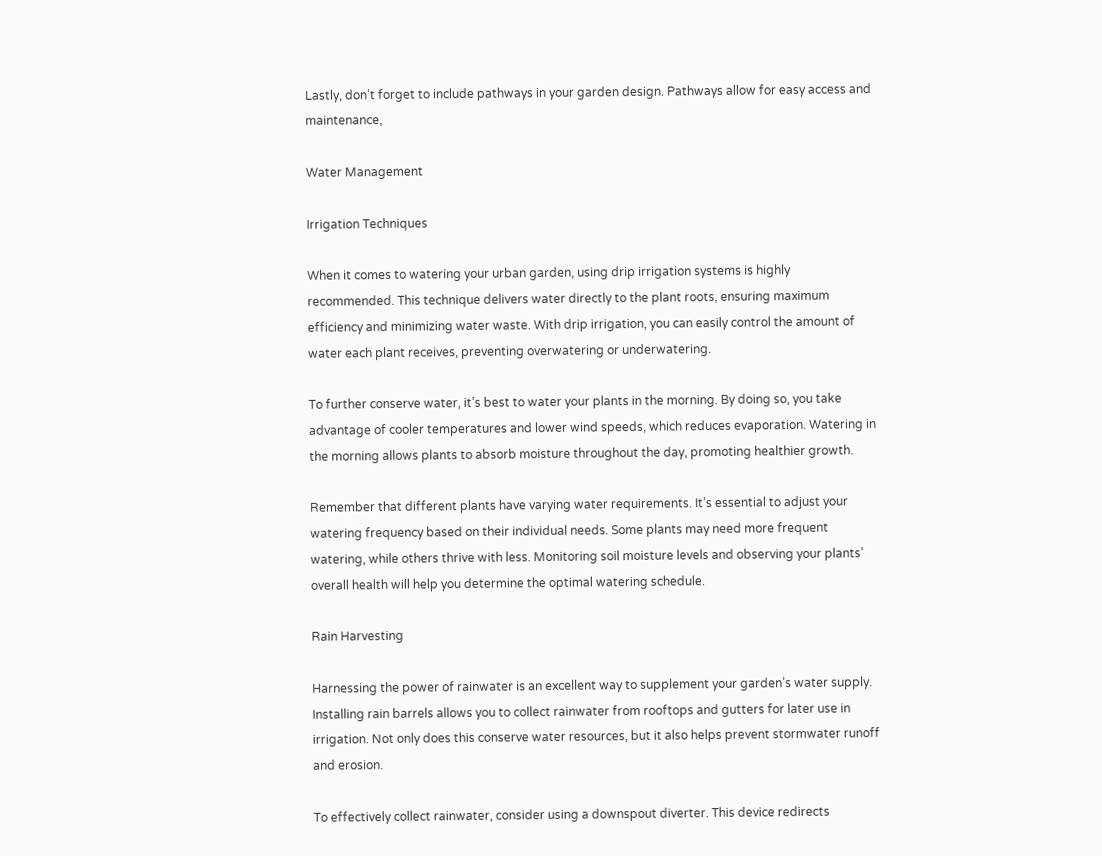Lastly, don’t forget to include pathways in your garden design. Pathways allow for easy access and maintenance,

Water Management

Irrigation Techniques

When it comes to watering your urban garden, using drip irrigation systems is highly recommended. This technique delivers water directly to the plant roots, ensuring maximum efficiency and minimizing water waste. With drip irrigation, you can easily control the amount of water each plant receives, preventing overwatering or underwatering.

To further conserve water, it’s best to water your plants in the morning. By doing so, you take advantage of cooler temperatures and lower wind speeds, which reduces evaporation. Watering in the morning allows plants to absorb moisture throughout the day, promoting healthier growth.

Remember that different plants have varying water requirements. It’s essential to adjust your watering frequency based on their individual needs. Some plants may need more frequent watering, while others thrive with less. Monitoring soil moisture levels and observing your plants’ overall health will help you determine the optimal watering schedule.

Rain Harvesting

Harnessing the power of rainwater is an excellent way to supplement your garden’s water supply. Installing rain barrels allows you to collect rainwater from rooftops and gutters for later use in irrigation. Not only does this conserve water resources, but it also helps prevent stormwater runoff and erosion.

To effectively collect rainwater, consider using a downspout diverter. This device redirects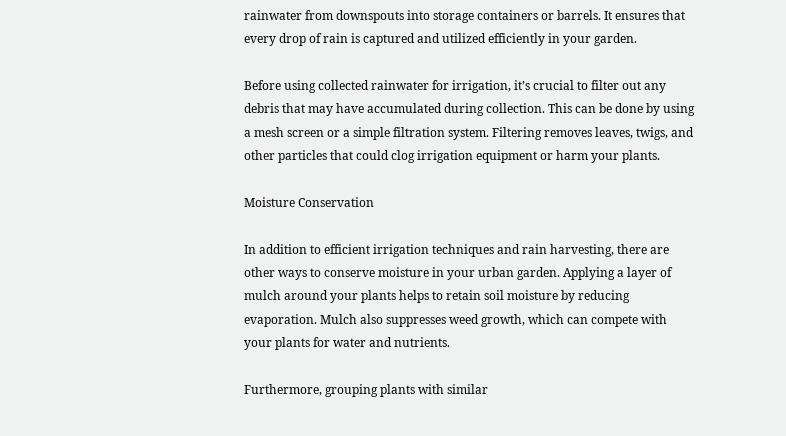rainwater from downspouts into storage containers or barrels. It ensures that every drop of rain is captured and utilized efficiently in your garden.

Before using collected rainwater for irrigation, it’s crucial to filter out any debris that may have accumulated during collection. This can be done by using a mesh screen or a simple filtration system. Filtering removes leaves, twigs, and other particles that could clog irrigation equipment or harm your plants.

Moisture Conservation

In addition to efficient irrigation techniques and rain harvesting, there are other ways to conserve moisture in your urban garden. Applying a layer of mulch around your plants helps to retain soil moisture by reducing evaporation. Mulch also suppresses weed growth, which can compete with your plants for water and nutrients.

Furthermore, grouping plants with similar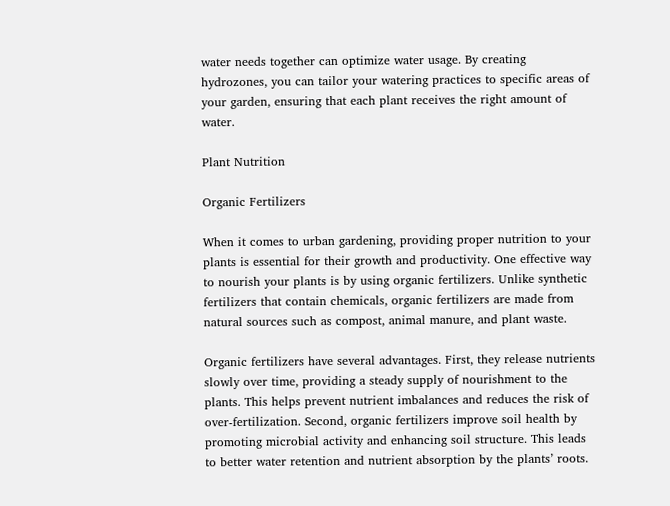water needs together can optimize water usage. By creating hydrozones, you can tailor your watering practices to specific areas of your garden, ensuring that each plant receives the right amount of water.

Plant Nutrition

Organic Fertilizers

When it comes to urban gardening, providing proper nutrition to your plants is essential for their growth and productivity. One effective way to nourish your plants is by using organic fertilizers. Unlike synthetic fertilizers that contain chemicals, organic fertilizers are made from natural sources such as compost, animal manure, and plant waste.

Organic fertilizers have several advantages. First, they release nutrients slowly over time, providing a steady supply of nourishment to the plants. This helps prevent nutrient imbalances and reduces the risk of over-fertilization. Second, organic fertilizers improve soil health by promoting microbial activity and enhancing soil structure. This leads to better water retention and nutrient absorption by the plants’ roots.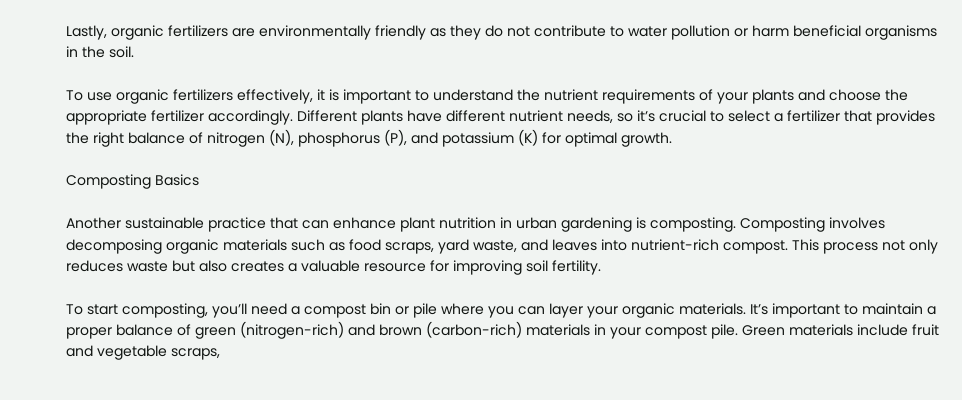Lastly, organic fertilizers are environmentally friendly as they do not contribute to water pollution or harm beneficial organisms in the soil.

To use organic fertilizers effectively, it is important to understand the nutrient requirements of your plants and choose the appropriate fertilizer accordingly. Different plants have different nutrient needs, so it’s crucial to select a fertilizer that provides the right balance of nitrogen (N), phosphorus (P), and potassium (K) for optimal growth.

Composting Basics

Another sustainable practice that can enhance plant nutrition in urban gardening is composting. Composting involves decomposing organic materials such as food scraps, yard waste, and leaves into nutrient-rich compost. This process not only reduces waste but also creates a valuable resource for improving soil fertility.

To start composting, you’ll need a compost bin or pile where you can layer your organic materials. It’s important to maintain a proper balance of green (nitrogen-rich) and brown (carbon-rich) materials in your compost pile. Green materials include fruit and vegetable scraps,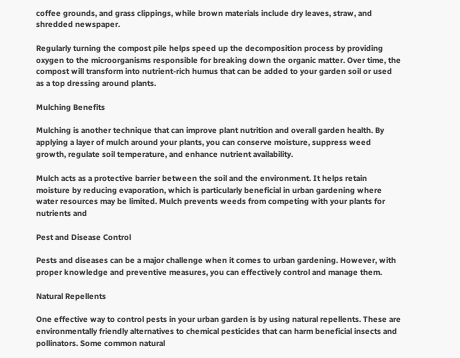coffee grounds, and grass clippings, while brown materials include dry leaves, straw, and shredded newspaper.

Regularly turning the compost pile helps speed up the decomposition process by providing oxygen to the microorganisms responsible for breaking down the organic matter. Over time, the compost will transform into nutrient-rich humus that can be added to your garden soil or used as a top dressing around plants.

Mulching Benefits

Mulching is another technique that can improve plant nutrition and overall garden health. By applying a layer of mulch around your plants, you can conserve moisture, suppress weed growth, regulate soil temperature, and enhance nutrient availability.

Mulch acts as a protective barrier between the soil and the environment. It helps retain moisture by reducing evaporation, which is particularly beneficial in urban gardening where water resources may be limited. Mulch prevents weeds from competing with your plants for nutrients and

Pest and Disease Control

Pests and diseases can be a major challenge when it comes to urban gardening. However, with proper knowledge and preventive measures, you can effectively control and manage them.

Natural Repellents

One effective way to control pests in your urban garden is by using natural repellents. These are environmentally friendly alternatives to chemical pesticides that can harm beneficial insects and pollinators. Some common natural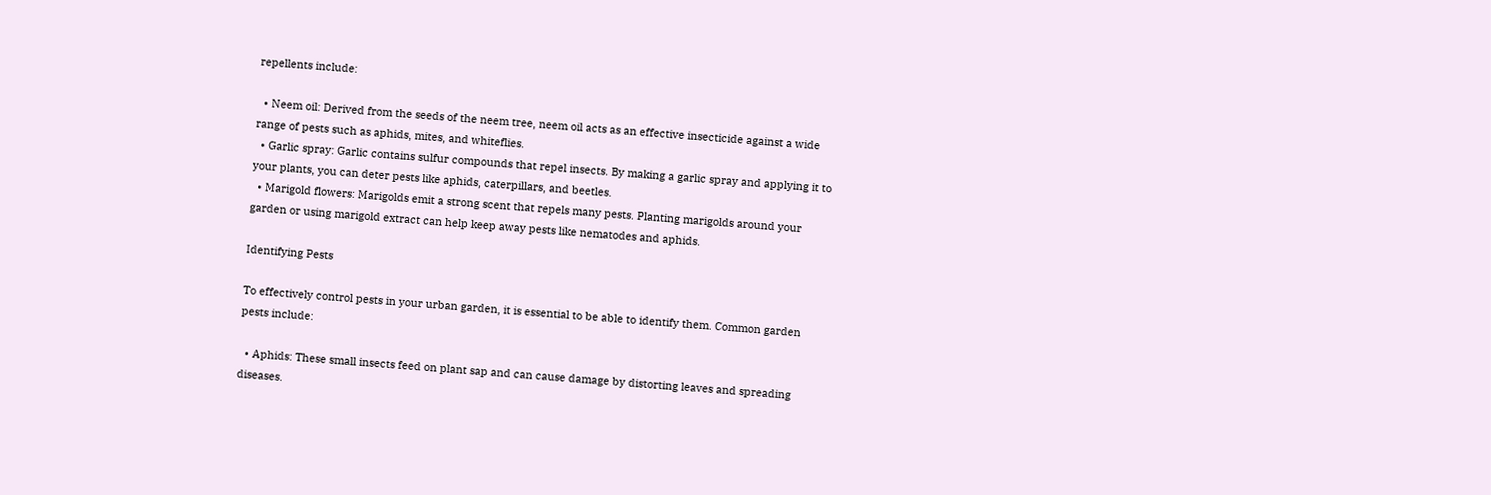repellents include:

  • Neem oil: Derived from the seeds of the neem tree, neem oil acts as an effective insecticide against a wide range of pests such as aphids, mites, and whiteflies.
  • Garlic spray: Garlic contains sulfur compounds that repel insects. By making a garlic spray and applying it to your plants, you can deter pests like aphids, caterpillars, and beetles.
  • Marigold flowers: Marigolds emit a strong scent that repels many pests. Planting marigolds around your garden or using marigold extract can help keep away pests like nematodes and aphids.

Identifying Pests

To effectively control pests in your urban garden, it is essential to be able to identify them. Common garden pests include:

  • Aphids: These small insects feed on plant sap and can cause damage by distorting leaves and spreading diseases.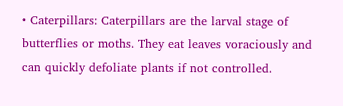• Caterpillars: Caterpillars are the larval stage of butterflies or moths. They eat leaves voraciously and can quickly defoliate plants if not controlled.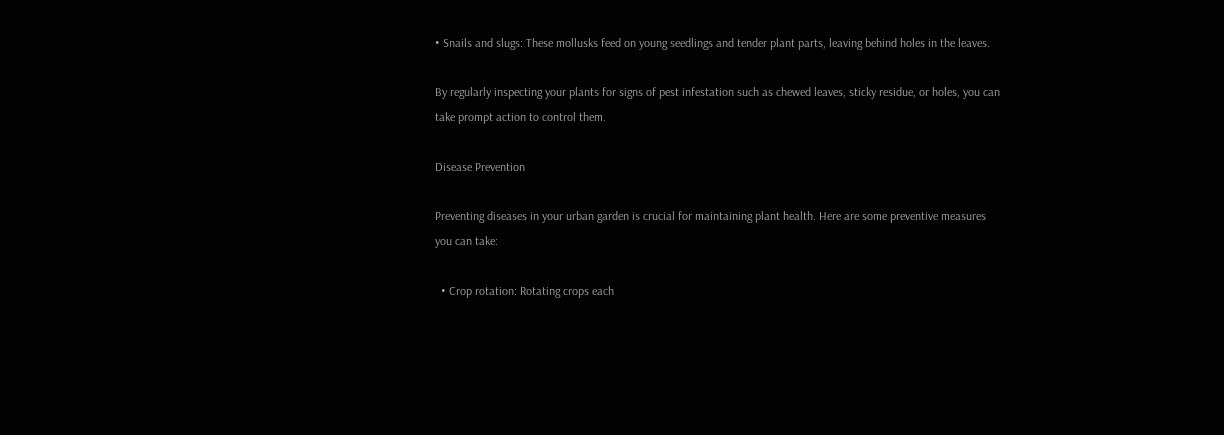• Snails and slugs: These mollusks feed on young seedlings and tender plant parts, leaving behind holes in the leaves.

By regularly inspecting your plants for signs of pest infestation such as chewed leaves, sticky residue, or holes, you can take prompt action to control them.

Disease Prevention

Preventing diseases in your urban garden is crucial for maintaining plant health. Here are some preventive measures you can take:

  • Crop rotation: Rotating crops each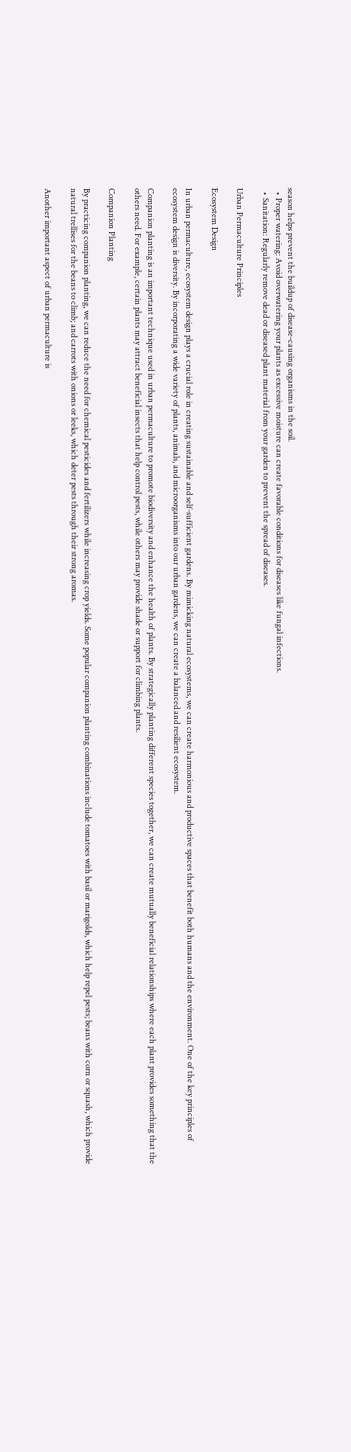season helps prevent the buildup of disease-causing organisms in the soil.
  • Proper watering: Avoid overwatering your plants as excessive moisture can create favorable conditions for diseases like fungal infections.
  • Sanitation: Regularly remove dead or diseased plant material from your garden to prevent the spread of diseases.

Urban Permaculture Principles

Ecosystem Design

In urban permaculture, ecosystem design plays a crucial role in creating sustainable and self-sufficient gardens. By mimicking natural ecosystems, we can create harmonious and productive spaces that benefit both humans and the environment. One of the key principles of ecosystem design is diversity. By incorporating a wide variety of plants, animals, and microorganisms into our urban gardens, we can create a balanced and resilient ecosystem.

Companion planting is an important technique used in urban permaculture to promote biodiversity and enhance the health of plants. By strategically planting different species together, we can create mutually beneficial relationships where each plant provides something that the others need. For example, certain plants may attract beneficial insects that help control pests, while others may provide shade or support for climbing plants.

Companion Planting

By practicing companion planting, we can reduce the need for chemical pesticides and fertilizers while increasing crop yields. Some popular companion planting combinations include tomatoes with basil or marigolds, which help repel pests; beans with corn or squash, which provide natural trellises for the beans to climb; and carrots with onions or leeks, which deter pests through their strong aromas.

Another important aspect of urban permaculture is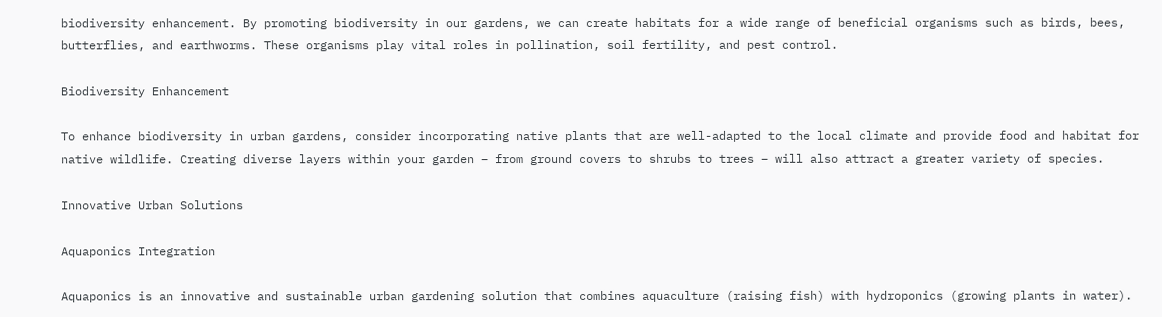biodiversity enhancement. By promoting biodiversity in our gardens, we can create habitats for a wide range of beneficial organisms such as birds, bees, butterflies, and earthworms. These organisms play vital roles in pollination, soil fertility, and pest control.

Biodiversity Enhancement

To enhance biodiversity in urban gardens, consider incorporating native plants that are well-adapted to the local climate and provide food and habitat for native wildlife. Creating diverse layers within your garden – from ground covers to shrubs to trees – will also attract a greater variety of species.

Innovative Urban Solutions

Aquaponics Integration

Aquaponics is an innovative and sustainable urban gardening solution that combines aquaculture (raising fish) with hydroponics (growing plants in water).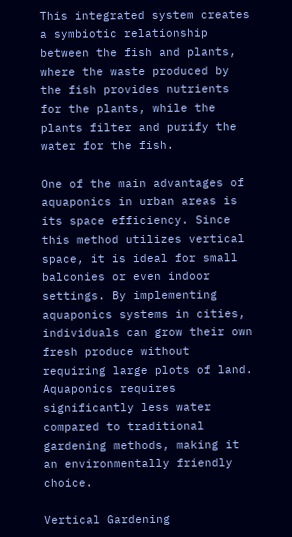This integrated system creates a symbiotic relationship between the fish and plants, where the waste produced by the fish provides nutrients for the plants, while the plants filter and purify the water for the fish.

One of the main advantages of aquaponics in urban areas is its space efficiency. Since this method utilizes vertical space, it is ideal for small balconies or even indoor settings. By implementing aquaponics systems in cities, individuals can grow their own fresh produce without requiring large plots of land. Aquaponics requires significantly less water compared to traditional gardening methods, making it an environmentally friendly choice.

Vertical Gardening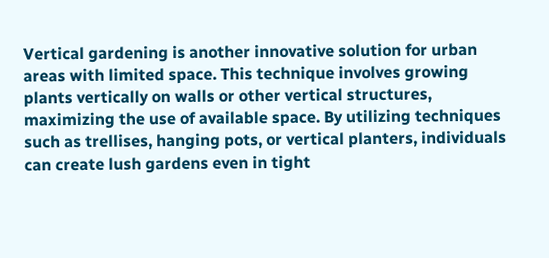Vertical gardening is another innovative solution for urban areas with limited space. This technique involves growing plants vertically on walls or other vertical structures, maximizing the use of available space. By utilizing techniques such as trellises, hanging pots, or vertical planters, individuals can create lush gardens even in tight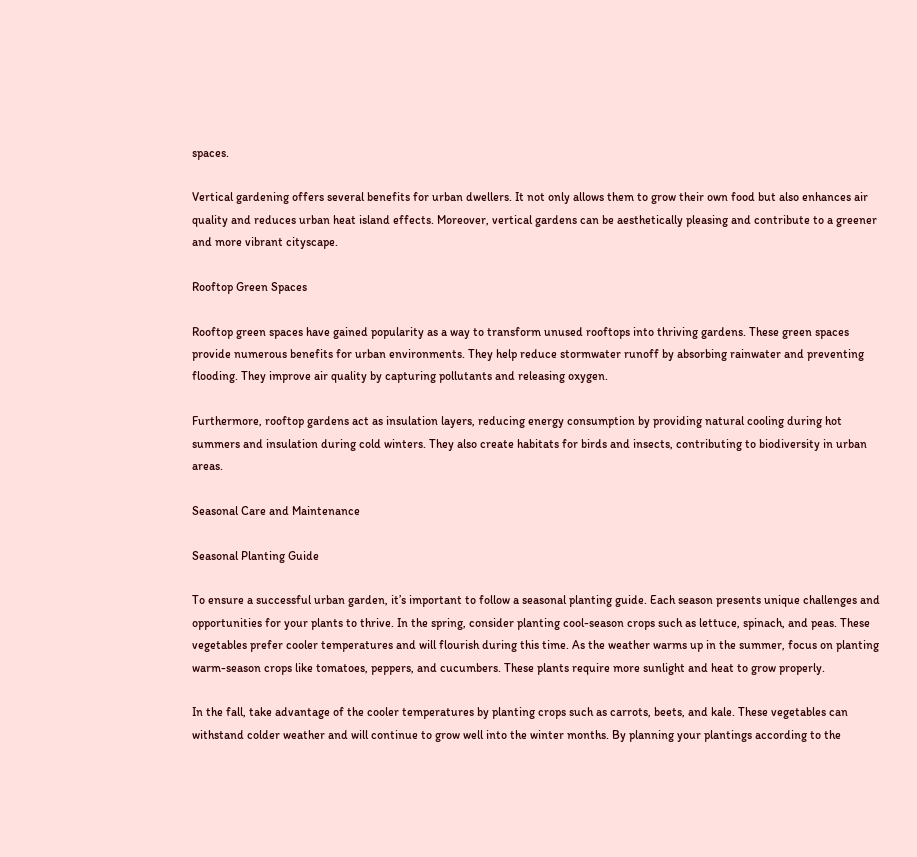spaces.

Vertical gardening offers several benefits for urban dwellers. It not only allows them to grow their own food but also enhances air quality and reduces urban heat island effects. Moreover, vertical gardens can be aesthetically pleasing and contribute to a greener and more vibrant cityscape.

Rooftop Green Spaces

Rooftop green spaces have gained popularity as a way to transform unused rooftops into thriving gardens. These green spaces provide numerous benefits for urban environments. They help reduce stormwater runoff by absorbing rainwater and preventing flooding. They improve air quality by capturing pollutants and releasing oxygen.

Furthermore, rooftop gardens act as insulation layers, reducing energy consumption by providing natural cooling during hot summers and insulation during cold winters. They also create habitats for birds and insects, contributing to biodiversity in urban areas.

Seasonal Care and Maintenance

Seasonal Planting Guide

To ensure a successful urban garden, it’s important to follow a seasonal planting guide. Each season presents unique challenges and opportunities for your plants to thrive. In the spring, consider planting cool-season crops such as lettuce, spinach, and peas. These vegetables prefer cooler temperatures and will flourish during this time. As the weather warms up in the summer, focus on planting warm-season crops like tomatoes, peppers, and cucumbers. These plants require more sunlight and heat to grow properly.

In the fall, take advantage of the cooler temperatures by planting crops such as carrots, beets, and kale. These vegetables can withstand colder weather and will continue to grow well into the winter months. By planning your plantings according to the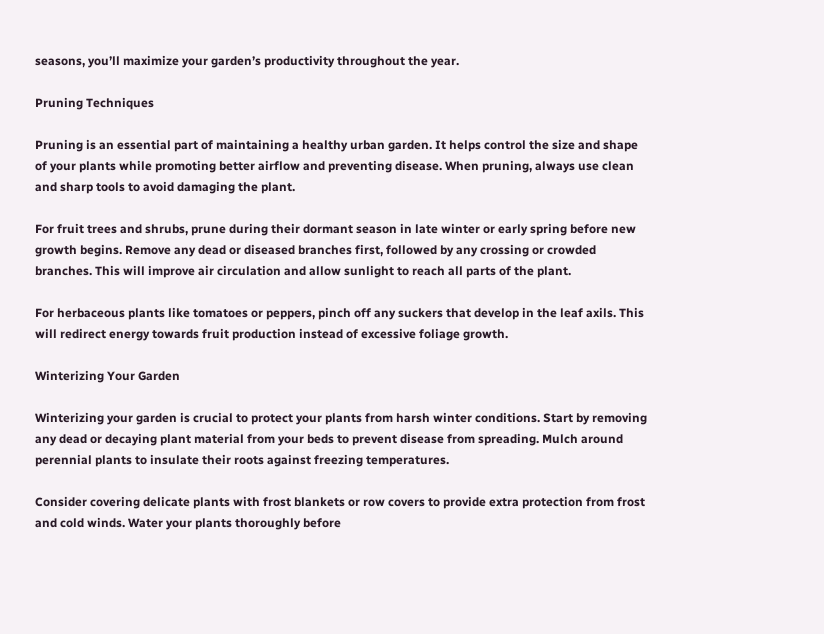seasons, you’ll maximize your garden’s productivity throughout the year.

Pruning Techniques

Pruning is an essential part of maintaining a healthy urban garden. It helps control the size and shape of your plants while promoting better airflow and preventing disease. When pruning, always use clean and sharp tools to avoid damaging the plant.

For fruit trees and shrubs, prune during their dormant season in late winter or early spring before new growth begins. Remove any dead or diseased branches first, followed by any crossing or crowded branches. This will improve air circulation and allow sunlight to reach all parts of the plant.

For herbaceous plants like tomatoes or peppers, pinch off any suckers that develop in the leaf axils. This will redirect energy towards fruit production instead of excessive foliage growth.

Winterizing Your Garden

Winterizing your garden is crucial to protect your plants from harsh winter conditions. Start by removing any dead or decaying plant material from your beds to prevent disease from spreading. Mulch around perennial plants to insulate their roots against freezing temperatures.

Consider covering delicate plants with frost blankets or row covers to provide extra protection from frost and cold winds. Water your plants thoroughly before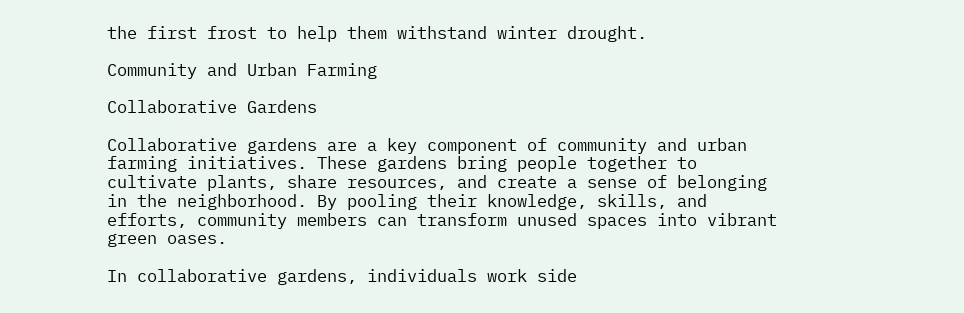the first frost to help them withstand winter drought.

Community and Urban Farming

Collaborative Gardens

Collaborative gardens are a key component of community and urban farming initiatives. These gardens bring people together to cultivate plants, share resources, and create a sense of belonging in the neighborhood. By pooling their knowledge, skills, and efforts, community members can transform unused spaces into vibrant green oases.

In collaborative gardens, individuals work side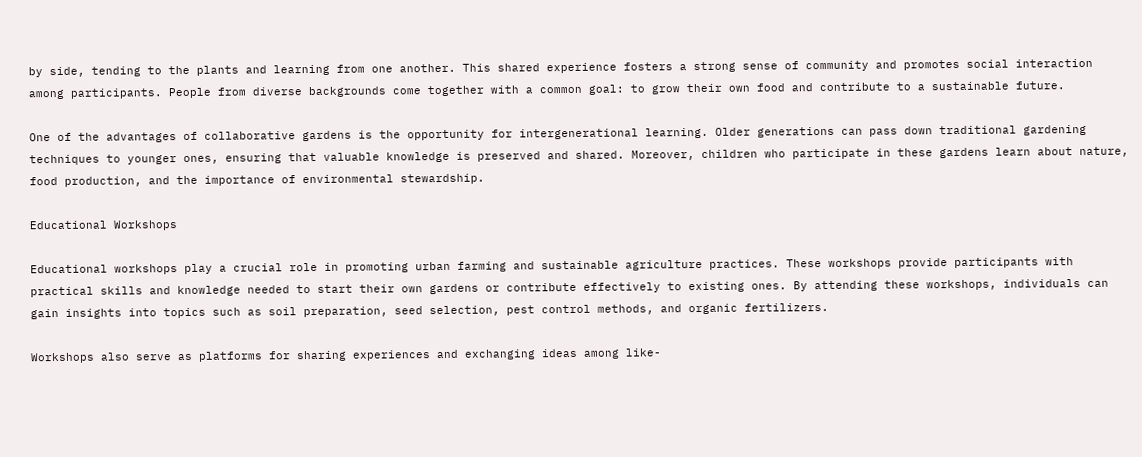by side, tending to the plants and learning from one another. This shared experience fosters a strong sense of community and promotes social interaction among participants. People from diverse backgrounds come together with a common goal: to grow their own food and contribute to a sustainable future.

One of the advantages of collaborative gardens is the opportunity for intergenerational learning. Older generations can pass down traditional gardening techniques to younger ones, ensuring that valuable knowledge is preserved and shared. Moreover, children who participate in these gardens learn about nature, food production, and the importance of environmental stewardship.

Educational Workshops

Educational workshops play a crucial role in promoting urban farming and sustainable agriculture practices. These workshops provide participants with practical skills and knowledge needed to start their own gardens or contribute effectively to existing ones. By attending these workshops, individuals can gain insights into topics such as soil preparation, seed selection, pest control methods, and organic fertilizers.

Workshops also serve as platforms for sharing experiences and exchanging ideas among like-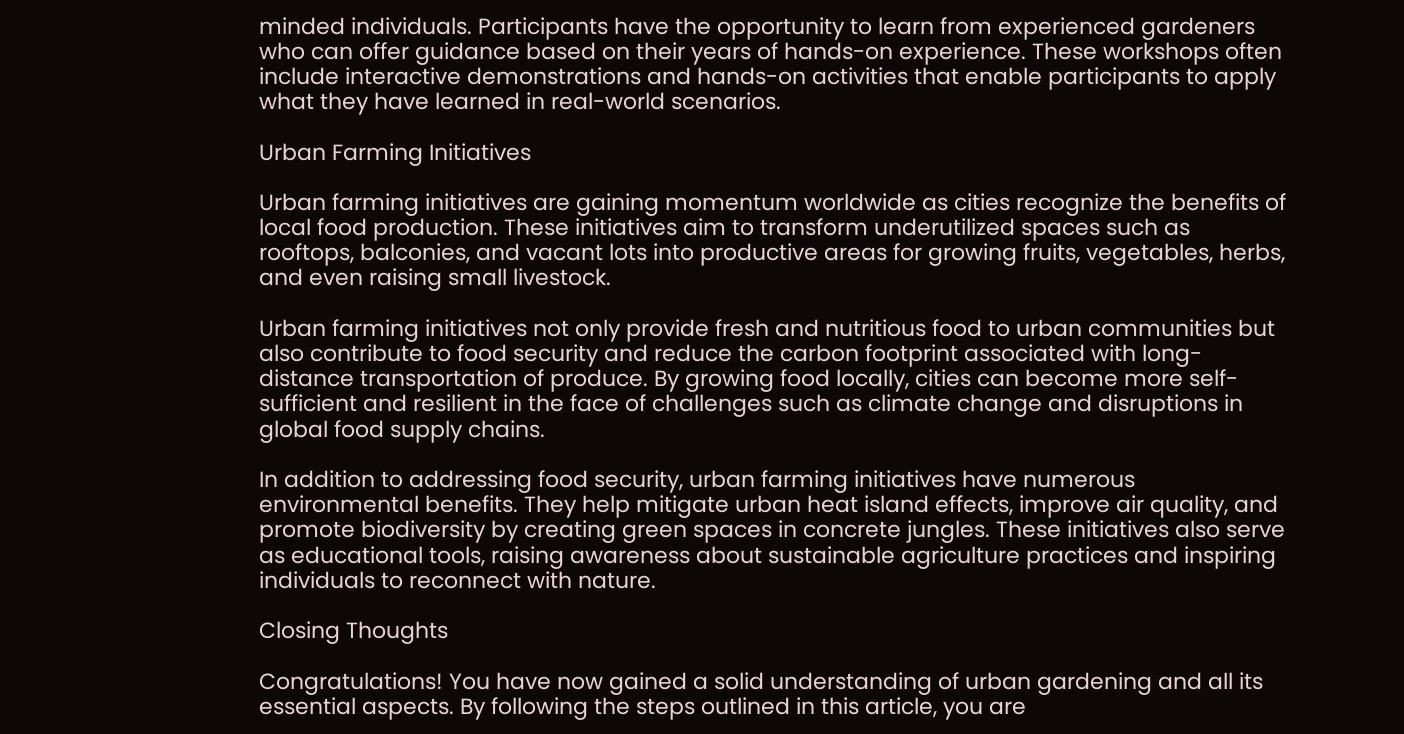minded individuals. Participants have the opportunity to learn from experienced gardeners who can offer guidance based on their years of hands-on experience. These workshops often include interactive demonstrations and hands-on activities that enable participants to apply what they have learned in real-world scenarios.

Urban Farming Initiatives

Urban farming initiatives are gaining momentum worldwide as cities recognize the benefits of local food production. These initiatives aim to transform underutilized spaces such as rooftops, balconies, and vacant lots into productive areas for growing fruits, vegetables, herbs, and even raising small livestock.

Urban farming initiatives not only provide fresh and nutritious food to urban communities but also contribute to food security and reduce the carbon footprint associated with long-distance transportation of produce. By growing food locally, cities can become more self-sufficient and resilient in the face of challenges such as climate change and disruptions in global food supply chains.

In addition to addressing food security, urban farming initiatives have numerous environmental benefits. They help mitigate urban heat island effects, improve air quality, and promote biodiversity by creating green spaces in concrete jungles. These initiatives also serve as educational tools, raising awareness about sustainable agriculture practices and inspiring individuals to reconnect with nature.

Closing Thoughts

Congratulations! You have now gained a solid understanding of urban gardening and all its essential aspects. By following the steps outlined in this article, you are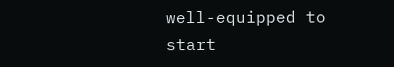well-equipped to start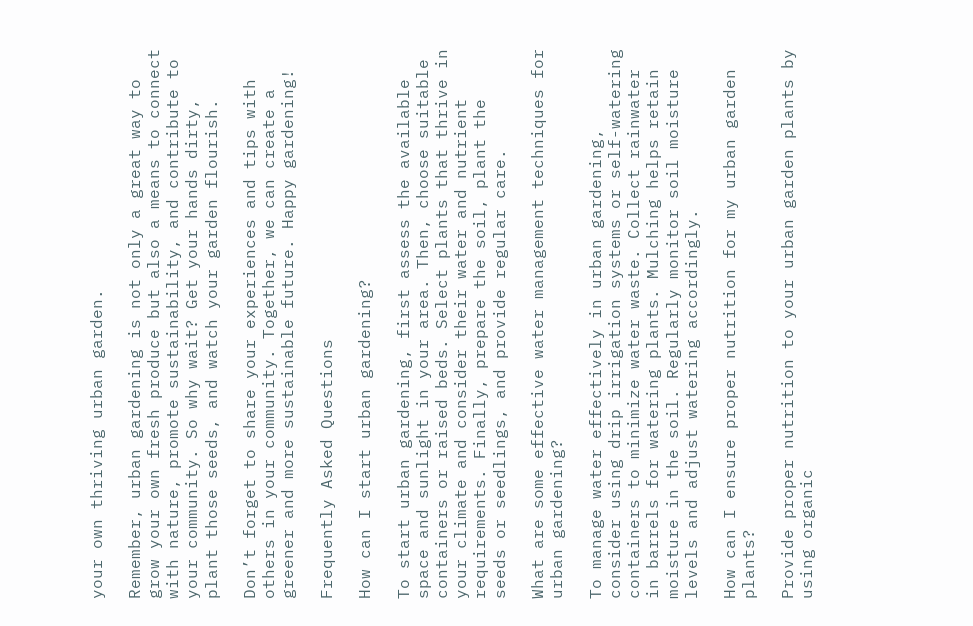your own thriving urban garden.

Remember, urban gardening is not only a great way to grow your own fresh produce but also a means to connect with nature, promote sustainability, and contribute to your community. So why wait? Get your hands dirty, plant those seeds, and watch your garden flourish.

Don’t forget to share your experiences and tips with others in your community. Together, we can create a greener and more sustainable future. Happy gardening!

Frequently Asked Questions

How can I start urban gardening?

To start urban gardening, first assess the available space and sunlight in your area. Then, choose suitable containers or raised beds. Select plants that thrive in your climate and consider their water and nutrient requirements. Finally, prepare the soil, plant the seeds or seedlings, and provide regular care.

What are some effective water management techniques for urban gardening?

To manage water effectively in urban gardening, consider using drip irrigation systems or self-watering containers to minimize water waste. Collect rainwater in barrels for watering plants. Mulching helps retain moisture in the soil. Regularly monitor soil moisture levels and adjust watering accordingly.

How can I ensure proper nutrition for my urban garden plants?

Provide proper nutrition to your urban garden plants by using organic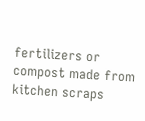fertilizers or compost made from kitchen scraps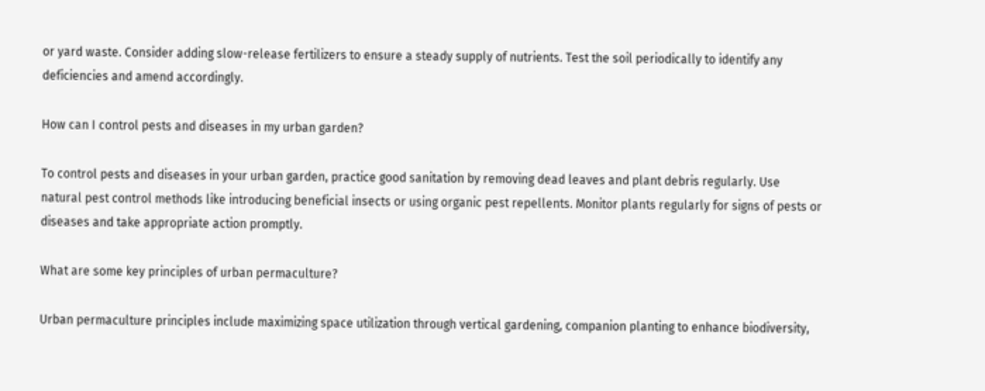or yard waste. Consider adding slow-release fertilizers to ensure a steady supply of nutrients. Test the soil periodically to identify any deficiencies and amend accordingly.

How can I control pests and diseases in my urban garden?

To control pests and diseases in your urban garden, practice good sanitation by removing dead leaves and plant debris regularly. Use natural pest control methods like introducing beneficial insects or using organic pest repellents. Monitor plants regularly for signs of pests or diseases and take appropriate action promptly.

What are some key principles of urban permaculture?

Urban permaculture principles include maximizing space utilization through vertical gardening, companion planting to enhance biodiversity,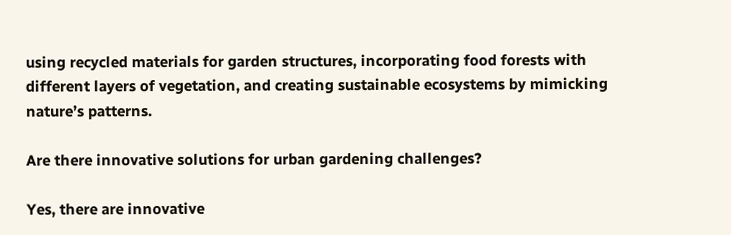using recycled materials for garden structures, incorporating food forests with different layers of vegetation, and creating sustainable ecosystems by mimicking nature’s patterns.

Are there innovative solutions for urban gardening challenges?

Yes, there are innovative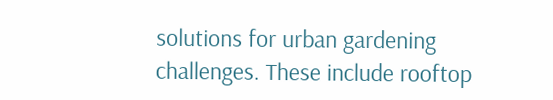solutions for urban gardening challenges. These include rooftop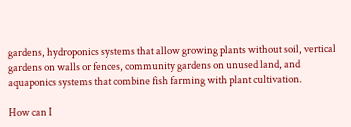gardens, hydroponics systems that allow growing plants without soil, vertical gardens on walls or fences, community gardens on unused land, and aquaponics systems that combine fish farming with plant cultivation.

How can I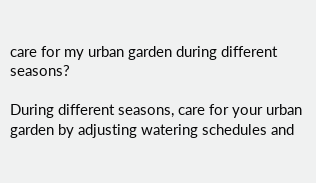care for my urban garden during different seasons?

During different seasons, care for your urban garden by adjusting watering schedules and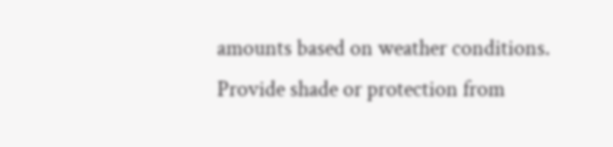amounts based on weather conditions. Provide shade or protection from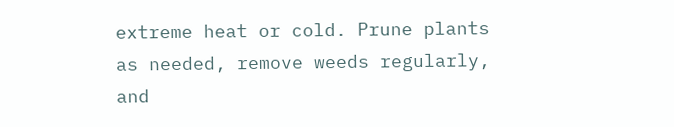extreme heat or cold. Prune plants as needed, remove weeds regularly, and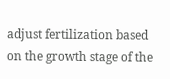adjust fertilization based on the growth stage of the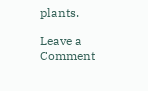plants.

Leave a Comment